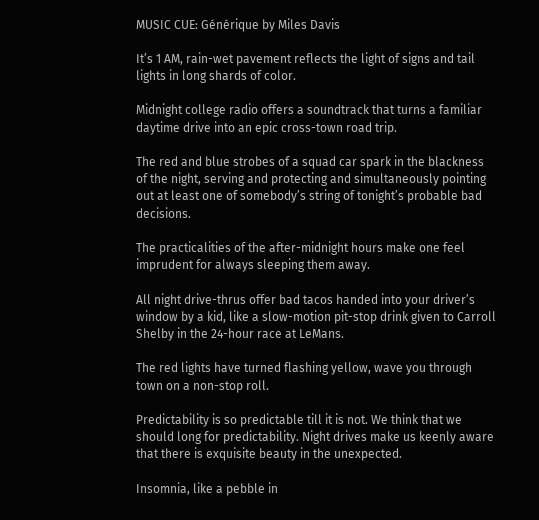MUSIC CUE: Générique by Miles Davis

It’s 1 AM, rain-wet pavement reflects the light of signs and tail lights in long shards of color.

Midnight college radio offers a soundtrack that turns a familiar daytime drive into an epic cross-town road trip.

The red and blue strobes of a squad car spark in the blackness of the night, serving and protecting and simultaneously pointing out at least one of somebody’s string of tonight’s probable bad decisions.

The practicalities of the after-midnight hours make one feel imprudent for always sleeping them away.

All night drive-thrus offer bad tacos handed into your driver’s window by a kid, like a slow-motion pit-stop drink given to Carroll Shelby in the 24-hour race at LeMans.

The red lights have turned flashing yellow, wave you through town on a non-stop roll.

Predictability is so predictable till it is not. We think that we should long for predictability. Night drives make us keenly aware that there is exquisite beauty in the unexpected.

Insomnia, like a pebble in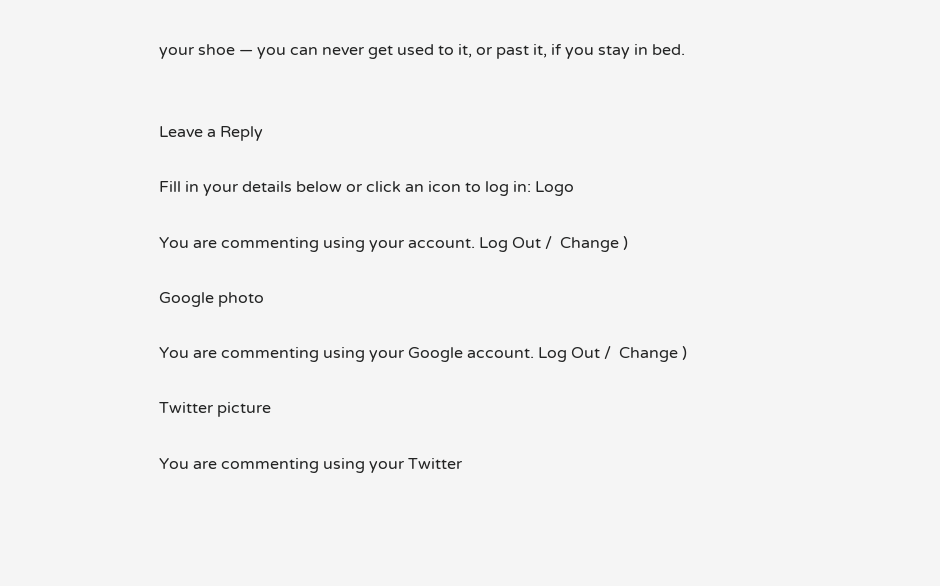your shoe — you can never get used to it, or past it, if you stay in bed.


Leave a Reply

Fill in your details below or click an icon to log in: Logo

You are commenting using your account. Log Out /  Change )

Google photo

You are commenting using your Google account. Log Out /  Change )

Twitter picture

You are commenting using your Twitter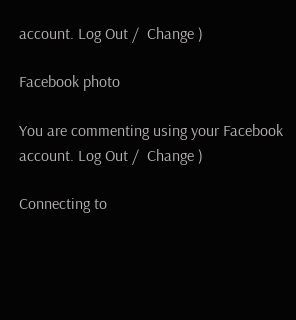account. Log Out /  Change )

Facebook photo

You are commenting using your Facebook account. Log Out /  Change )

Connecting to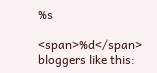%s

<span>%d</span> bloggers like this: